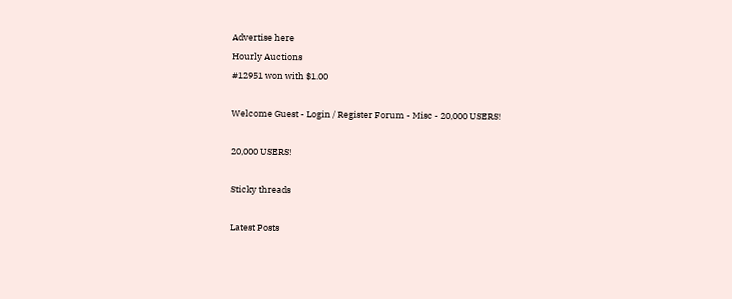Advertise here
Hourly Auctions
#12951 won with $1.00

Welcome Guest - Login / Register Forum - Misc - 20,000 USERS!

20,000 USERS!

Sticky threads

Latest Posts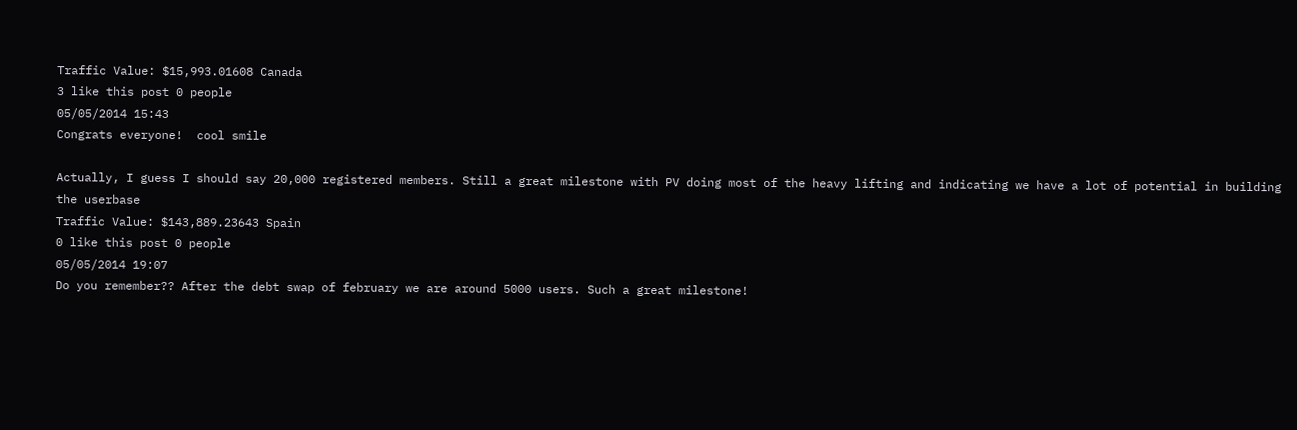Traffic Value: $15,993.01608 Canada
3 like this post 0 people
05/05/2014 15:43
Congrats everyone!  cool smile

Actually, I guess I should say 20,000 registered members. Still a great milestone with PV doing most of the heavy lifting and indicating we have a lot of potential in building the userbase
Traffic Value: $143,889.23643 Spain
0 like this post 0 people
05/05/2014 19:07
Do you remember?? After the debt swap of february we are around 5000 users. Such a great milestone!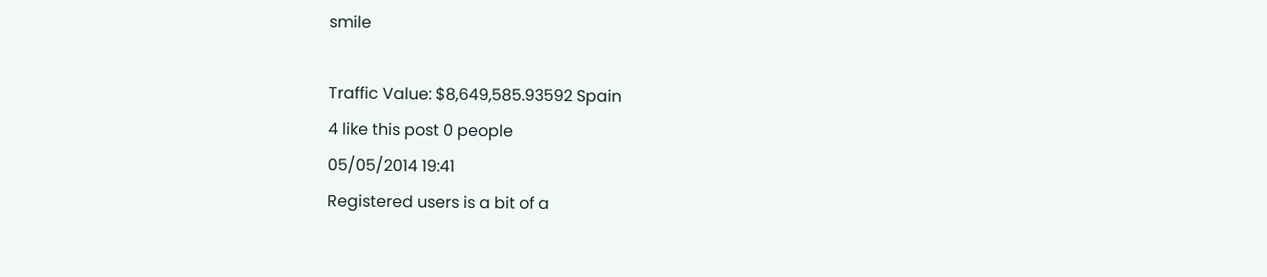smile

Traffic Value: $8,649,585.93592 Spain
4 like this post 0 people
05/05/2014 19:41
Registered users is a bit of a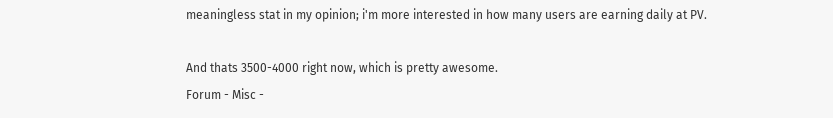meaningless stat in my opinion; i'm more interested in how many users are earning daily at PV.

And thats 3500-4000 right now, which is pretty awesome.
Forum - Misc -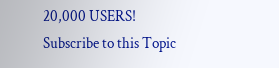20,000 USERS!
Subscribe to this Topic